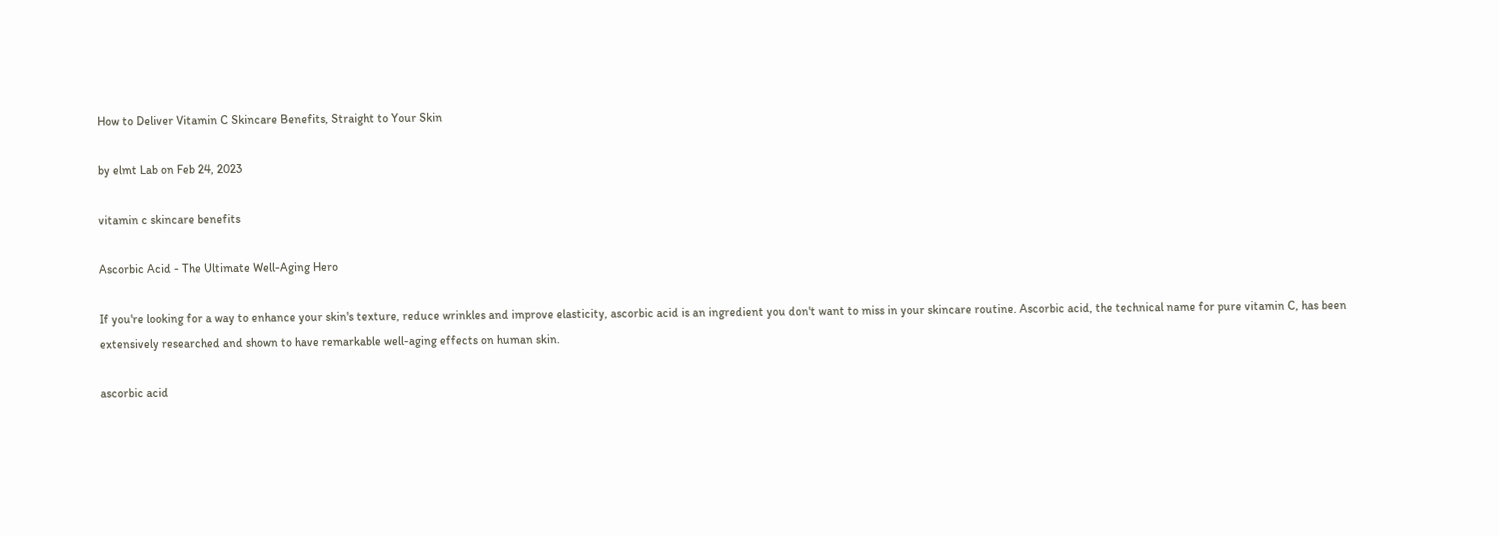How to Deliver Vitamin C Skincare Benefits, Straight to Your Skin

by elmt Lab on Feb 24, 2023

vitamin c skincare benefits

Ascorbic Acid - The Ultimate Well-Aging Hero

If you're looking for a way to enhance your skin's texture, reduce wrinkles and improve elasticity, ascorbic acid is an ingredient you don't want to miss in your skincare routine. Ascorbic acid, the technical name for pure vitamin C, has been extensively researched and shown to have remarkable well-aging effects on human skin.

ascorbic acid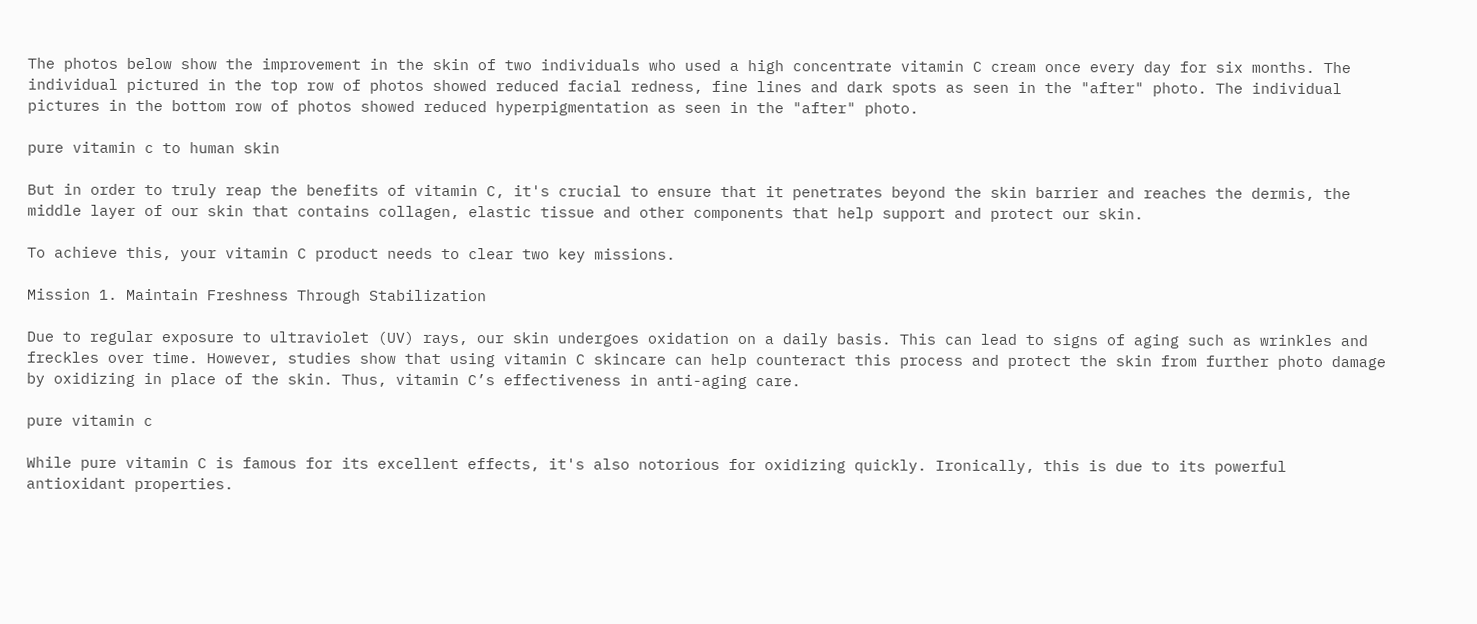The photos below show the improvement in the skin of two individuals who used a high concentrate vitamin C cream once every day for six months. The individual pictured in the top row of photos showed reduced facial redness, fine lines and dark spots as seen in the "after" photo. The individual pictures in the bottom row of photos showed reduced hyperpigmentation as seen in the "after" photo.

pure vitamin c to human skin

But in order to truly reap the benefits of vitamin C, it's crucial to ensure that it penetrates beyond the skin barrier and reaches the dermis, the middle layer of our skin that contains collagen, elastic tissue and other components that help support and protect our skin.

To achieve this, your vitamin C product needs to clear two key missions.

Mission 1. Maintain Freshness Through Stabilization

Due to regular exposure to ultraviolet (UV) rays, our skin undergoes oxidation on a daily basis. This can lead to signs of aging such as wrinkles and freckles over time. However, studies show that using vitamin C skincare can help counteract this process and protect the skin from further photo damage by oxidizing in place of the skin. Thus, vitamin C’s effectiveness in anti-aging care.

pure vitamin c

While pure vitamin C is famous for its excellent effects, it's also notorious for oxidizing quickly. Ironically, this is due to its powerful antioxidant properties.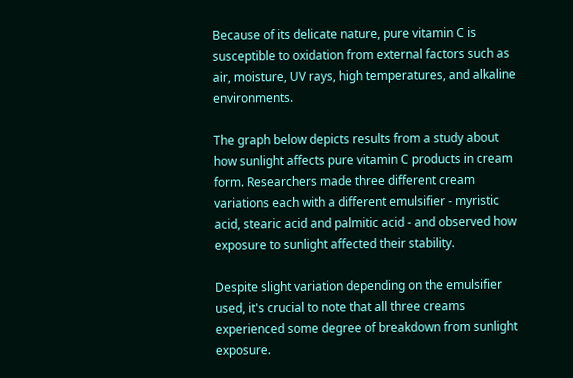Because of its delicate nature, pure vitamin C is susceptible to oxidation from external factors such as air, moisture, UV rays, high temperatures, and alkaline environments.

The graph below depicts results from a study about how sunlight affects pure vitamin C products in cream form. Researchers made three different cream variations each with a different emulsifier - myristic acid, stearic acid and palmitic acid - and observed how exposure to sunlight affected their stability.

Despite slight variation depending on the emulsifier used, it's crucial to note that all three creams experienced some degree of breakdown from sunlight exposure.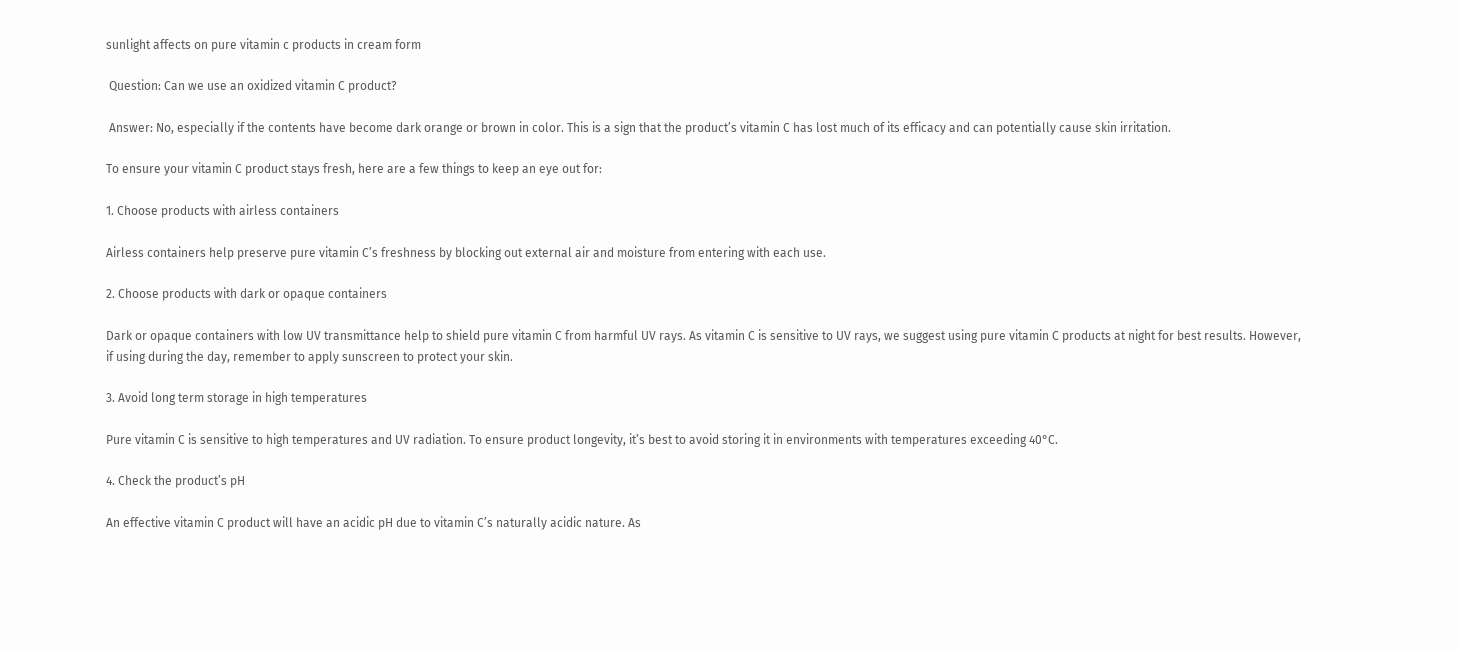sunlight affects on pure vitamin c products in cream form

 Question: Can we use an oxidized vitamin C product?

 Answer: No, especially if the contents have become dark orange or brown in color. This is a sign that the product’s vitamin C has lost much of its efficacy and can potentially cause skin irritation.

To ensure your vitamin C product stays fresh, here are a few things to keep an eye out for:

1. Choose products with airless containers

Airless containers help preserve pure vitamin C’s freshness by blocking out external air and moisture from entering with each use.

2. Choose products with dark or opaque containers

Dark or opaque containers with low UV transmittance help to shield pure vitamin C from harmful UV rays. As vitamin C is sensitive to UV rays, we suggest using pure vitamin C products at night for best results. However, if using during the day, remember to apply sunscreen to protect your skin.

3. Avoid long term storage in high temperatures

Pure vitamin C is sensitive to high temperatures and UV radiation. To ensure product longevity, it’s best to avoid storing it in environments with temperatures exceeding 40°C.

4. Check the product’s pH

An effective vitamin C product will have an acidic pH due to vitamin C’s naturally acidic nature. As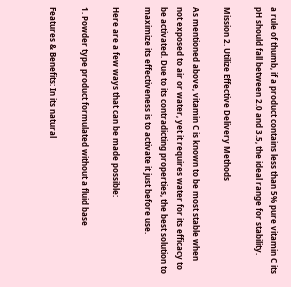a rule of thumb, if a product contains less than 5% pure vitamin C its pH should fall between 2.0 and 3.5, the ideal range for stability.

Mission 2. Utilize Effective Delivery Methods

As mentioned above, vitamin C is known to be most stable when not exposed to air or water, yet it requires water for its efficacy to be activated. Due to its contradicting properties, the best solution to maximize its effectiveness is to activate it just before use.

Here are a few ways that can be made possible:

1. Powder type product formulated without a fluid base

Features & Benefits: In its natural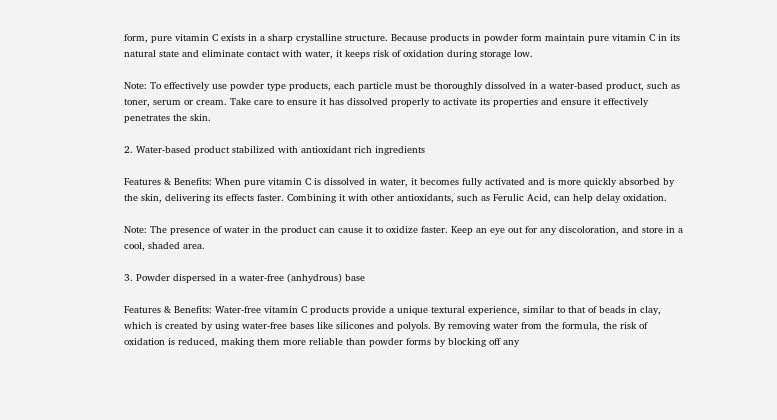form, pure vitamin C exists in a sharp crystalline structure. Because products in powder form maintain pure vitamin C in its natural state and eliminate contact with water, it keeps risk of oxidation during storage low.

Note: To effectively use powder type products, each particle must be thoroughly dissolved in a water-based product, such as toner, serum or cream. Take care to ensure it has dissolved properly to activate its properties and ensure it effectively penetrates the skin.

2. Water-based product stabilized with antioxidant rich ingredients

Features & Benefits: When pure vitamin C is dissolved in water, it becomes fully activated and is more quickly absorbed by the skin, delivering its effects faster. Combining it with other antioxidants, such as Ferulic Acid, can help delay oxidation.

Note: The presence of water in the product can cause it to oxidize faster. Keep an eye out for any discoloration, and store in a cool, shaded area.

3. Powder dispersed in a water-free (anhydrous) base

Features & Benefits: Water-free vitamin C products provide a unique textural experience, similar to that of beads in clay, which is created by using water-free bases like silicones and polyols. By removing water from the formula, the risk of oxidation is reduced, making them more reliable than powder forms by blocking off any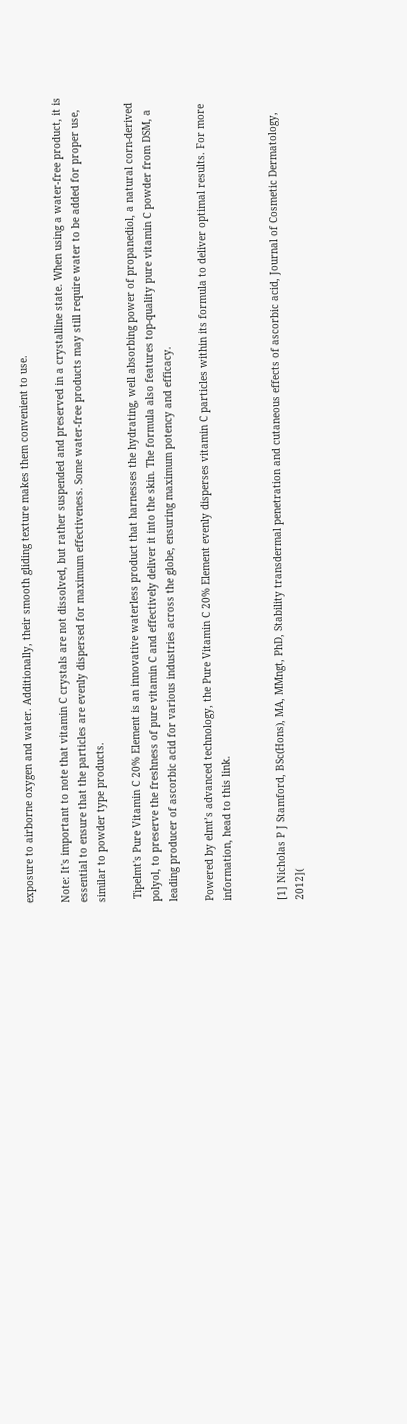exposure to airborne oxygen and water. Additionally, their smooth gliding texture makes them convenient to use.

Note: It's important to note that vitamin C crystals are not dissolved, but rather suspended and preserved in a crystalline state. When using a water-free product, it is essential to ensure that the particles are evenly dispersed for maximum effectiveness. Some water-free products may still require water to be added for proper use, similar to powder type products.

 Tipelmt's Pure Vitamin C 20% Element is an innovative waterless product that harnesses the hydrating, well absorbing power of propanediol, a natural corn-derived polyol, to preserve the freshness of pure vitamin C and effectively deliver it into the skin. The formula also features top-quality pure vitamin C powder from DSM, a leading producer of ascorbic acid for various industries across the globe, ensuring maximum potency and efficacy.

Powered by elmt’s advanced technology, the Pure Vitamin C 20% Element evenly disperses vitamin C particles within its formula to deliver optimal results. For more information, head to this link.


[1] Nicholas P J Stamford, BSc(Hons), MA, MMngt, PhD, Stability transdermal penetration and cutaneous effects of ascorbic acid, Journal of Cosmetic Dermatology, 2012](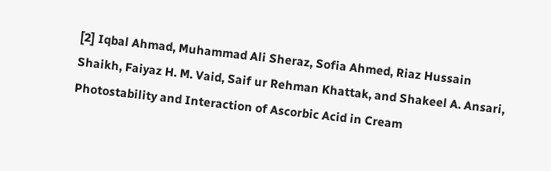[2] Iqbal Ahmad, Muhammad Ali Sheraz, Sofia Ahmed, Riaz Hussain Shaikh, Faiyaz H. M. Vaid, Saif ur Rehman Khattak, and Shakeel A. Ansari, Photostability and Interaction of Ascorbic Acid in Cream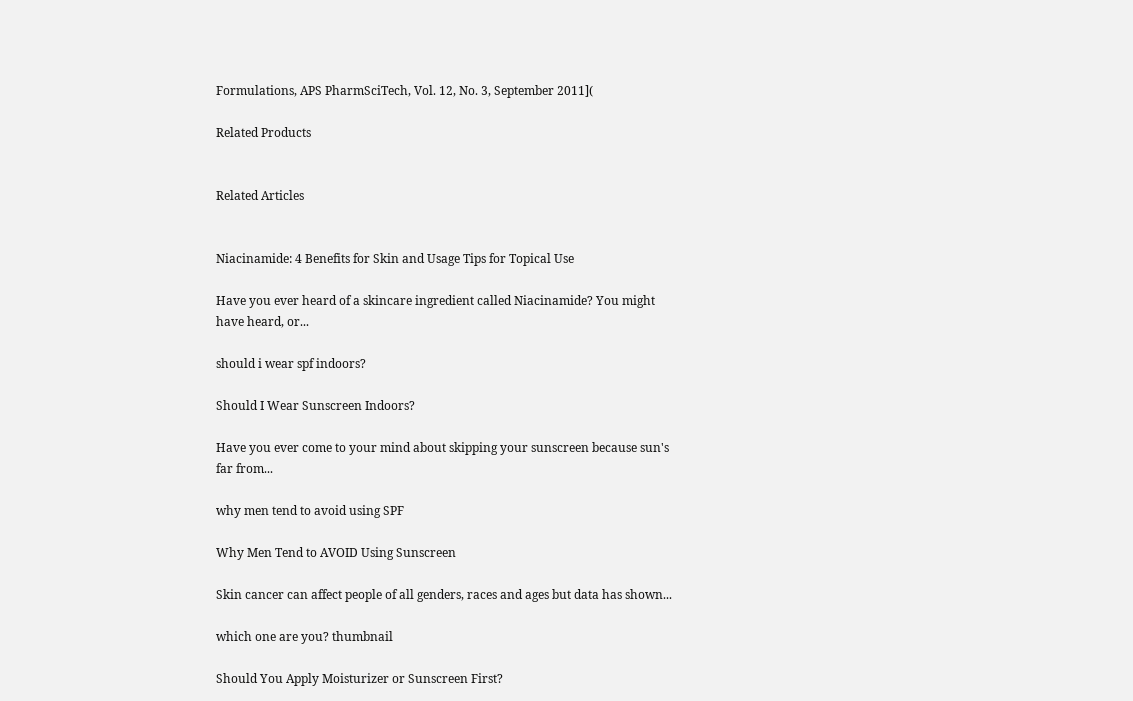Formulations, APS PharmSciTech, Vol. 12, No. 3, September 2011](

Related Products


Related Articles


Niacinamide: 4 Benefits for Skin and Usage Tips for Topical Use

Have you ever heard of a skincare ingredient called Niacinamide? You might have heard, or...

should i wear spf indoors?

Should I Wear Sunscreen Indoors?

Have you ever come to your mind about skipping your sunscreen because sun's far from...

why men tend to avoid using SPF

Why Men Tend to AVOID Using Sunscreen

Skin cancer can affect people of all genders, races and ages but data has shown...

which one are you? thumbnail

Should You Apply Moisturizer or Sunscreen First?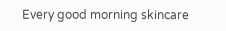Every good morning skincare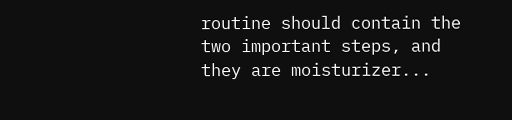routine should contain the two important steps, and they are moisturizer...